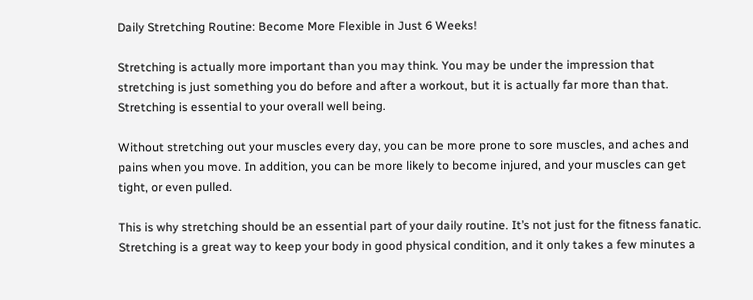Daily Stretching Routine: Become More Flexible in Just 6 Weeks!

Stretching is actually more important than you may think. You may be under the impression that stretching is just something you do before and after a workout, but it is actually far more than that. Stretching is essential to your overall well being.

Without stretching out your muscles every day, you can be more prone to sore muscles, and aches and pains when you move. In addition, you can be more likely to become injured, and your muscles can get tight, or even pulled.

This is why stretching should be an essential part of your daily routine. It’s not just for the fitness fanatic. Stretching is a great way to keep your body in good physical condition, and it only takes a few minutes a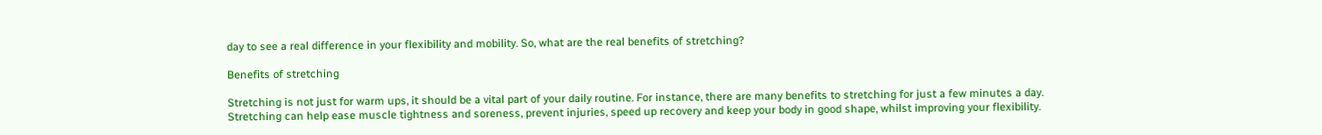day to see a real difference in your flexibility and mobility. So, what are the real benefits of stretching?

Benefits of stretching

Stretching is not just for warm ups, it should be a vital part of your daily routine. For instance, there are many benefits to stretching for just a few minutes a day. Stretching can help ease muscle tightness and soreness, prevent injuries, speed up recovery and keep your body in good shape, whilst improving your flexibility.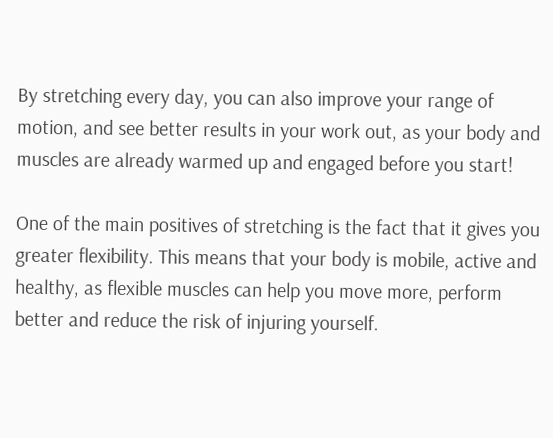By stretching every day, you can also improve your range of motion, and see better results in your work out, as your body and muscles are already warmed up and engaged before you start!

One of the main positives of stretching is the fact that it gives you greater flexibility. This means that your body is mobile, active and healthy, as flexible muscles can help you move more, perform better and reduce the risk of injuring yourself.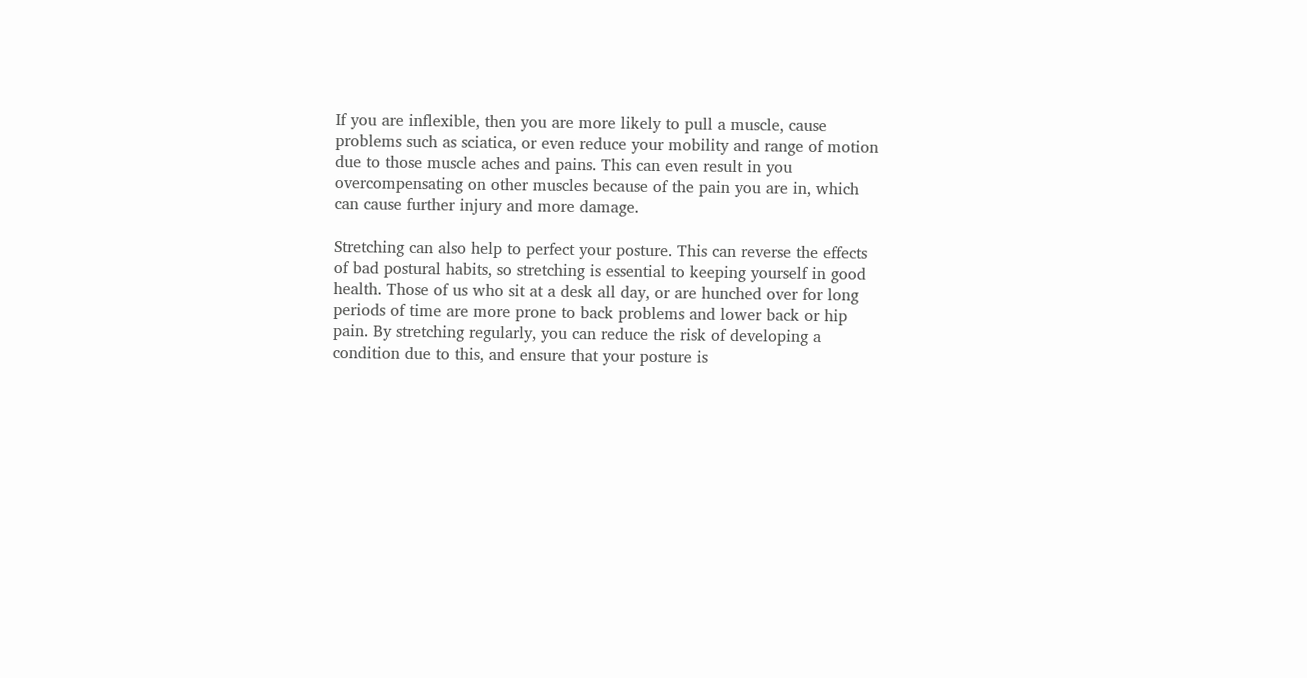If you are inflexible, then you are more likely to pull a muscle, cause problems such as sciatica, or even reduce your mobility and range of motion due to those muscle aches and pains. This can even result in you overcompensating on other muscles because of the pain you are in, which can cause further injury and more damage.

Stretching can also help to perfect your posture. This can reverse the effects of bad postural habits, so stretching is essential to keeping yourself in good health. Those of us who sit at a desk all day, or are hunched over for long periods of time are more prone to back problems and lower back or hip pain. By stretching regularly, you can reduce the risk of developing a condition due to this, and ensure that your posture is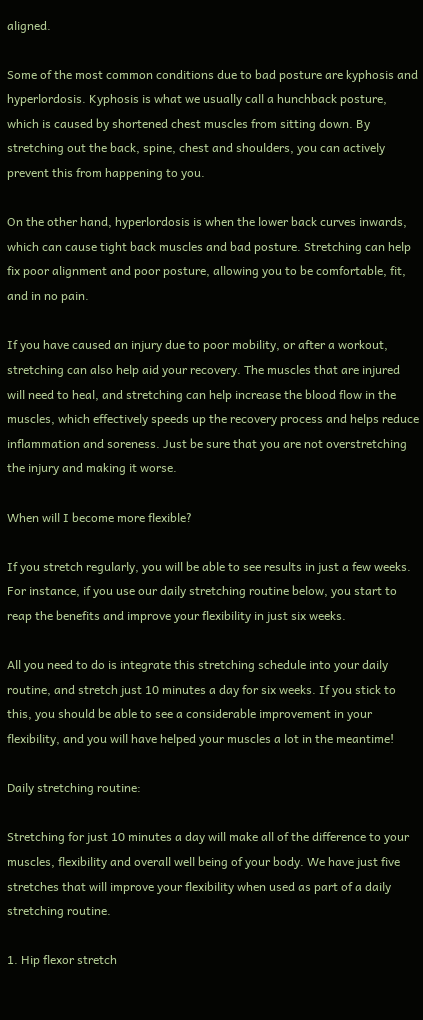aligned.

Some of the most common conditions due to bad posture are kyphosis and hyperlordosis. Kyphosis is what we usually call a hunchback posture, which is caused by shortened chest muscles from sitting down. By stretching out the back, spine, chest and shoulders, you can actively prevent this from happening to you.

On the other hand, hyperlordosis is when the lower back curves inwards, which can cause tight back muscles and bad posture. Stretching can help fix poor alignment and poor posture, allowing you to be comfortable, fit, and in no pain.

If you have caused an injury due to poor mobility, or after a workout, stretching can also help aid your recovery. The muscles that are injured will need to heal, and stretching can help increase the blood flow in the muscles, which effectively speeds up the recovery process and helps reduce inflammation and soreness. Just be sure that you are not overstretching the injury and making it worse.

When will I become more flexible?

If you stretch regularly, you will be able to see results in just a few weeks. For instance, if you use our daily stretching routine below, you start to reap the benefits and improve your flexibility in just six weeks.

All you need to do is integrate this stretching schedule into your daily routine, and stretch just 10 minutes a day for six weeks. If you stick to this, you should be able to see a considerable improvement in your flexibility, and you will have helped your muscles a lot in the meantime!

Daily stretching routine:

Stretching for just 10 minutes a day will make all of the difference to your muscles, flexibility and overall well being of your body. We have just five stretches that will improve your flexibility when used as part of a daily stretching routine.

1. Hip flexor stretch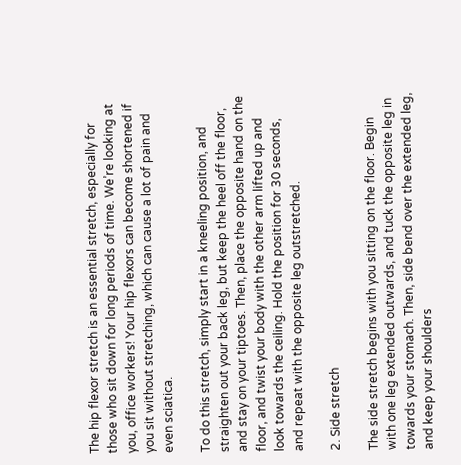The hip flexor stretch is an essential stretch, especially for those who sit down for long periods of time. We’re looking at you, office workers! Your hip flexors can become shortened if you sit without stretching, which can cause a lot of pain and even sciatica.

To do this stretch, simply start in a kneeling position, and straighten out your back leg, but keep the heel off the floor, and stay on your tiptoes. Then, place the opposite hand on the floor, and twist your body with the other arm lifted up and look towards the ceiling. Hold the position for 30 seconds, and repeat with the opposite leg outstretched.

2. Side stretch

The side stretch begins with you sitting on the floor. Begin with one leg extended outwards, and tuck the opposite leg in towards your stomach. Then, side bend over the extended leg, and keep your shoulders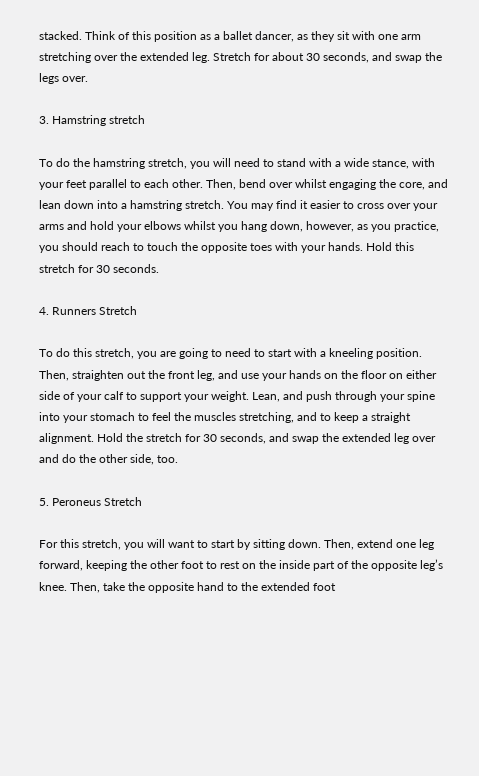stacked. Think of this position as a ballet dancer, as they sit with one arm stretching over the extended leg. Stretch for about 30 seconds, and swap the legs over.

3. Hamstring stretch

To do the hamstring stretch, you will need to stand with a wide stance, with your feet parallel to each other. Then, bend over whilst engaging the core, and lean down into a hamstring stretch. You may find it easier to cross over your arms and hold your elbows whilst you hang down, however, as you practice, you should reach to touch the opposite toes with your hands. Hold this stretch for 30 seconds.

4. Runners Stretch

To do this stretch, you are going to need to start with a kneeling position. Then, straighten out the front leg, and use your hands on the floor on either side of your calf to support your weight. Lean, and push through your spine into your stomach to feel the muscles stretching, and to keep a straight alignment. Hold the stretch for 30 seconds, and swap the extended leg over and do the other side, too.

5. Peroneus Stretch

For this stretch, you will want to start by sitting down. Then, extend one leg forward, keeping the other foot to rest on the inside part of the opposite leg’s knee. Then, take the opposite hand to the extended foot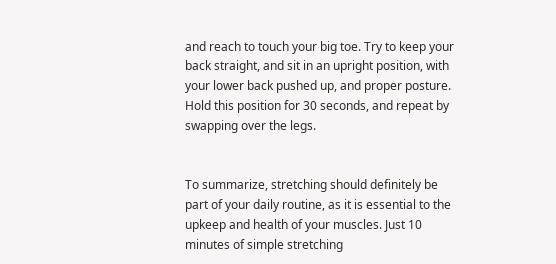and reach to touch your big toe. Try to keep your back straight, and sit in an upright position, with your lower back pushed up, and proper posture. Hold this position for 30 seconds, and repeat by swapping over the legs.


To summarize, stretching should definitely be part of your daily routine, as it is essential to the upkeep and health of your muscles. Just 10 minutes of simple stretching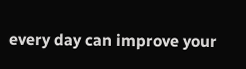every day can improve your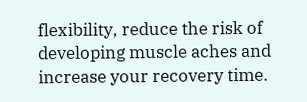flexibility, reduce the risk of developing muscle aches and increase your recovery time.